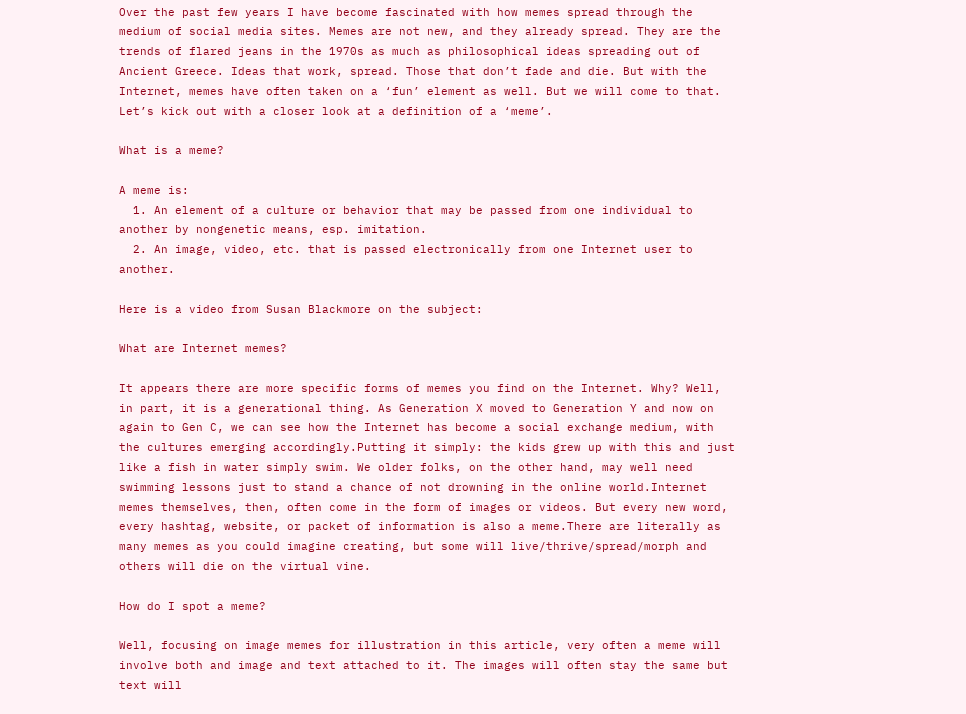Over the past few years I have become fascinated with how memes spread through the medium of social media sites. Memes are not new, and they already spread. They are the trends of flared jeans in the 1970s as much as philosophical ideas spreading out of Ancient Greece. Ideas that work, spread. Those that don’t fade and die. But with the Internet, memes have often taken on a ‘fun’ element as well. But we will come to that. Let’s kick out with a closer look at a definition of a ‘meme’.

What is a meme?

A meme is:
  1. An element of a culture or behavior that may be passed from one individual to another by nongenetic means, esp. imitation.
  2. An image, video, etc. that is passed electronically from one Internet user to another.

Here is a video from Susan Blackmore on the subject:

What are Internet memes?

It appears there are more specific forms of memes you find on the Internet. Why? Well, in part, it is a generational thing. As Generation X moved to Generation Y and now on again to Gen C, we can see how the Internet has become a social exchange medium, with the cultures emerging accordingly.Putting it simply: the kids grew up with this and just like a fish in water simply swim. We older folks, on the other hand, may well need swimming lessons just to stand a chance of not drowning in the online world.Internet memes themselves, then, often come in the form of images or videos. But every new word, every hashtag, website, or packet of information is also a meme.There are literally as many memes as you could imagine creating, but some will live/thrive/spread/morph and others will die on the virtual vine.

How do I spot a meme?

Well, focusing on image memes for illustration in this article, very often a meme will involve both and image and text attached to it. The images will often stay the same but text will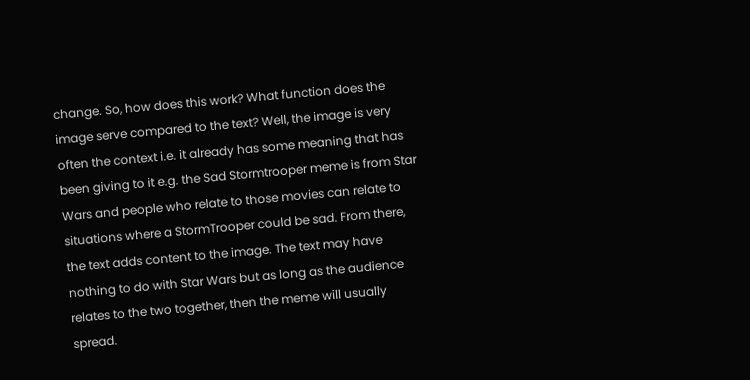change. So, how does this work? What function does the image serve compared to the text? Well, the image is very often the context i.e. it already has some meaning that has been giving to it e.g. the Sad Stormtrooper meme is from Star Wars and people who relate to those movies can relate to situations where a StormTrooper could be sad. From there, the text adds content to the image. The text may have nothing to do with Star Wars but as long as the audience relates to the two together, then the meme will usually spread.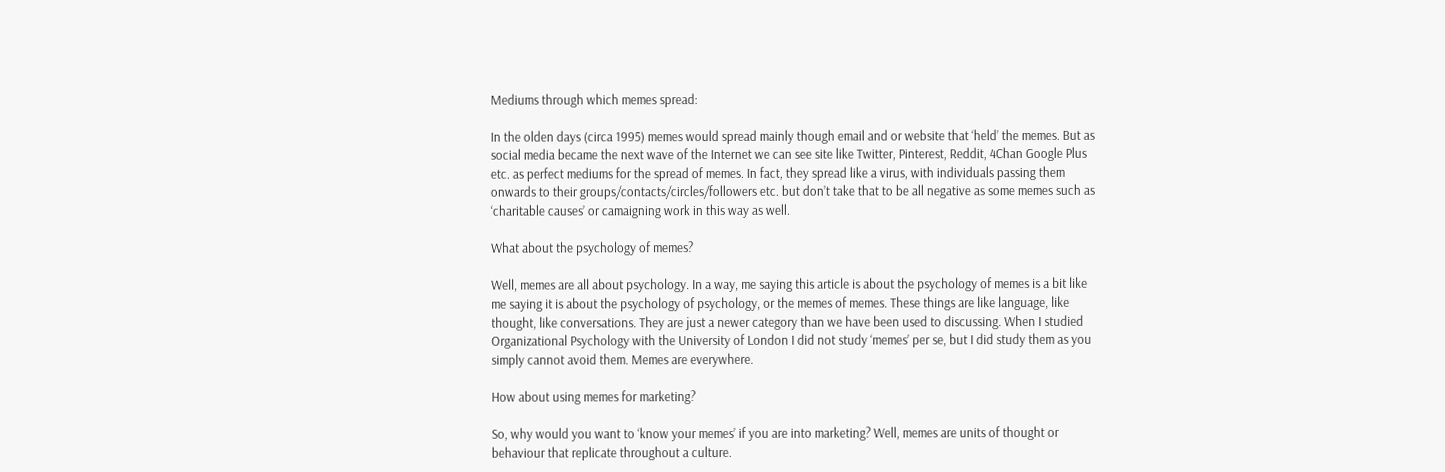Mediums through which memes spread:

In the olden days (circa 1995) memes would spread mainly though email and or website that ‘held’ the memes. But as social media became the next wave of the Internet we can see site like Twitter, Pinterest, Reddit, 4Chan Google Plus etc. as perfect mediums for the spread of memes. In fact, they spread like a virus, with individuals passing them onwards to their groups/contacts/circles/followers etc. but don’t take that to be all negative as some memes such as ‘charitable causes’ or camaigning work in this way as well.

What about the psychology of memes?

Well, memes are all about psychology. In a way, me saying this article is about the psychology of memes is a bit like me saying it is about the psychology of psychology, or the memes of memes. These things are like language, like thought, like conversations. They are just a newer category than we have been used to discussing. When I studied Organizational Psychology with the University of London I did not study ‘memes’ per se, but I did study them as you simply cannot avoid them. Memes are everywhere.

How about using memes for marketing?

So, why would you want to ‘know your memes’ if you are into marketing? Well, memes are units of thought or behaviour that replicate throughout a culture.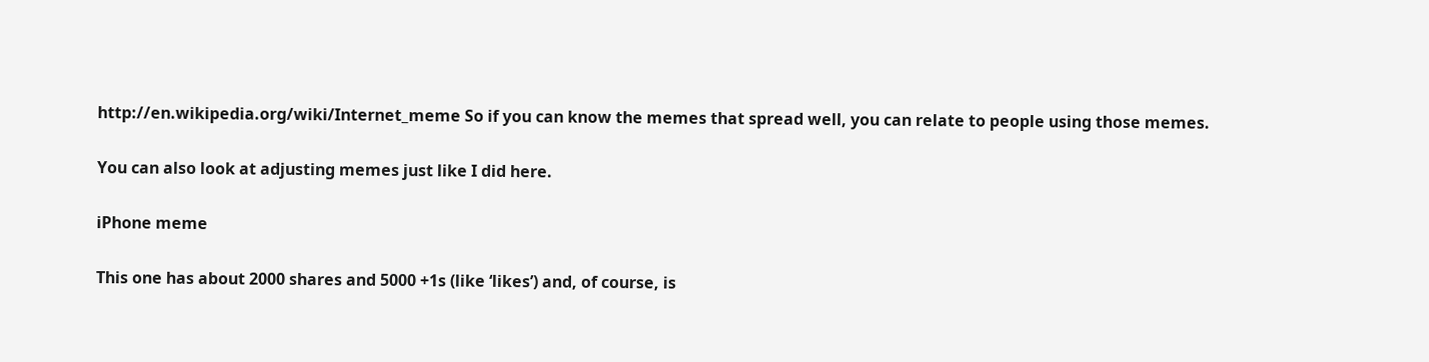http://en.wikipedia.org/wiki/Internet_meme So if you can know the memes that spread well, you can relate to people using those memes.

You can also look at adjusting memes just like I did here.

iPhone meme

This one has about 2000 shares and 5000 +1s (like ‘likes’) and, of course, is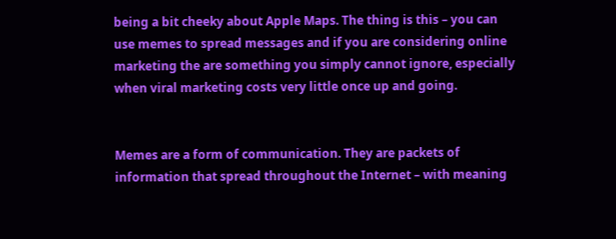being a bit cheeky about Apple Maps. The thing is this – you can use memes to spread messages and if you are considering online marketing the are something you simply cannot ignore, especially when viral marketing costs very little once up and going.


Memes are a form of communication. They are packets of information that spread throughout the Internet – with meaning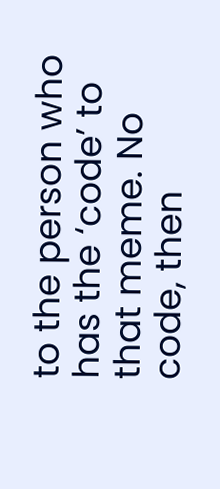to the person who has the ‘code’ to that meme. No code, then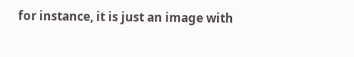for instance, it is just an image with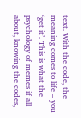text. With the code, the meaning comes to life – you ‘get it’. This is what the psychology of memes if all about, knowing the codes,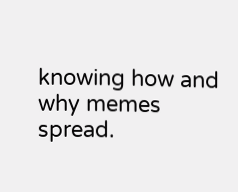knowing how and why memes spread.